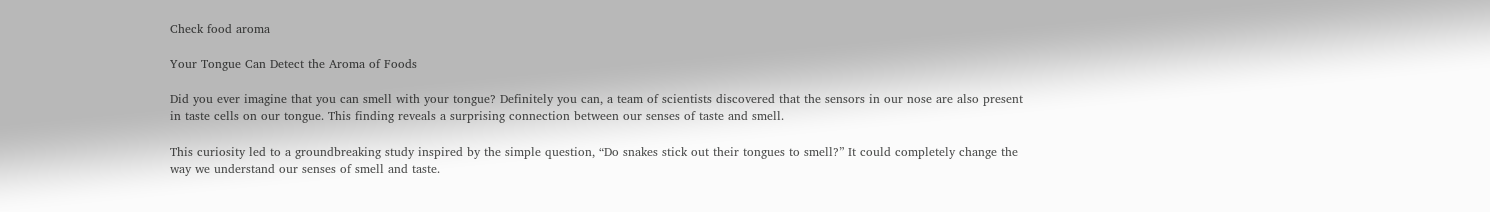Check food aroma

Your Tongue Can Detect the Aroma of Foods

Did you ever imagine that you can smell with your tongue? Definitely you can, a team of scientists discovered that the sensors in our nose are also present in taste cells on our tongue. This finding reveals a surprising connection between our senses of taste and smell.

This curiosity led to a groundbreaking study inspired by the simple question, “Do snakes stick out their tongues to smell?” It could completely change the way we understand our senses of smell and taste.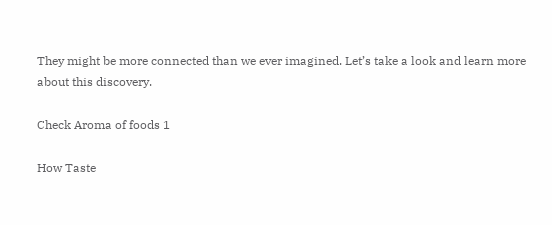They might be more connected than we ever imagined. Let’s take a look and learn more about this discovery.

Check Aroma of foods 1

How Taste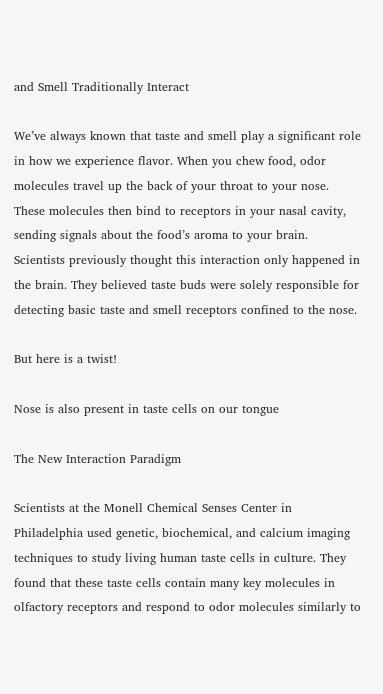and Smell Traditionally Interact

We’ve always known that taste and smell play a significant role in how we experience flavor. When you chew food, odor molecules travel up the back of your throat to your nose. These molecules then bind to receptors in your nasal cavity, sending signals about the food’s aroma to your brain. Scientists previously thought this interaction only happened in the brain. They believed taste buds were solely responsible for detecting basic taste and smell receptors confined to the nose.

But here is a twist!

Nose is also present in taste cells on our tongue

The New Interaction Paradigm

Scientists at the Monell Chemical Senses Center in Philadelphia used genetic, biochemical, and calcium imaging techniques to study living human taste cells in culture. They found that these taste cells contain many key molecules in olfactory receptors and respond to odor molecules similarly to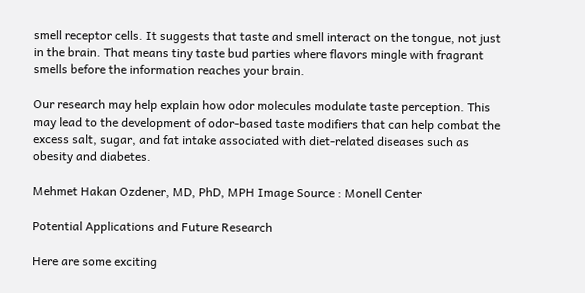smell receptor cells. It suggests that taste and smell interact on the tongue, not just in the brain. That means tiny taste bud parties where flavors mingle with fragrant smells before the information reaches your brain.

Our research may help explain how odor molecules modulate taste perception. This may lead to the development of odor-based taste modifiers that can help combat the excess salt, sugar, and fat intake associated with diet-related diseases such as obesity and diabetes.

Mehmet Hakan Ozdener, MD, PhD, MPH Image Source : Monell Center

Potential Applications and Future Research

Here are some exciting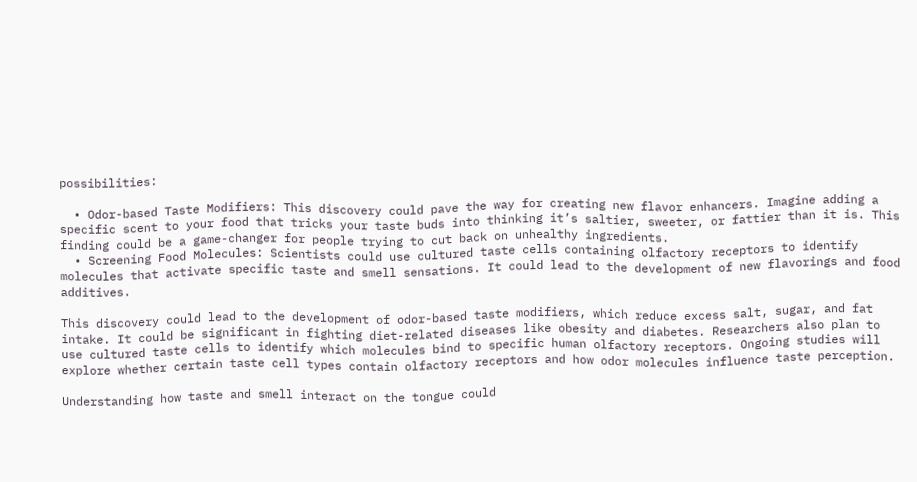possibilities:

  • Odor-based Taste Modifiers: This discovery could pave the way for creating new flavor enhancers. Imagine adding a specific scent to your food that tricks your taste buds into thinking it’s saltier, sweeter, or fattier than it is. This finding could be a game-changer for people trying to cut back on unhealthy ingredients.
  • Screening Food Molecules: Scientists could use cultured taste cells containing olfactory receptors to identify molecules that activate specific taste and smell sensations. It could lead to the development of new flavorings and food additives.

This discovery could lead to the development of odor-based taste modifiers, which reduce excess salt, sugar, and fat intake. It could be significant in fighting diet-related diseases like obesity and diabetes. Researchers also plan to use cultured taste cells to identify which molecules bind to specific human olfactory receptors. Ongoing studies will explore whether certain taste cell types contain olfactory receptors and how odor molecules influence taste perception.

Understanding how taste and smell interact on the tongue could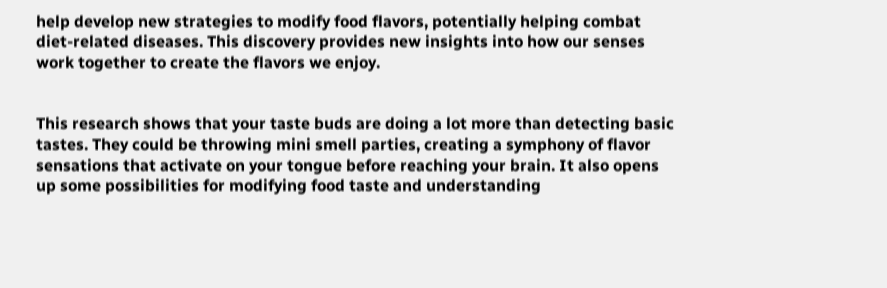help develop new strategies to modify food flavors, potentially helping combat diet-related diseases. This discovery provides new insights into how our senses work together to create the flavors we enjoy.


This research shows that your taste buds are doing a lot more than detecting basic tastes. They could be throwing mini smell parties, creating a symphony of flavor sensations that activate on your tongue before reaching your brain. It also opens up some possibilities for modifying food taste and understanding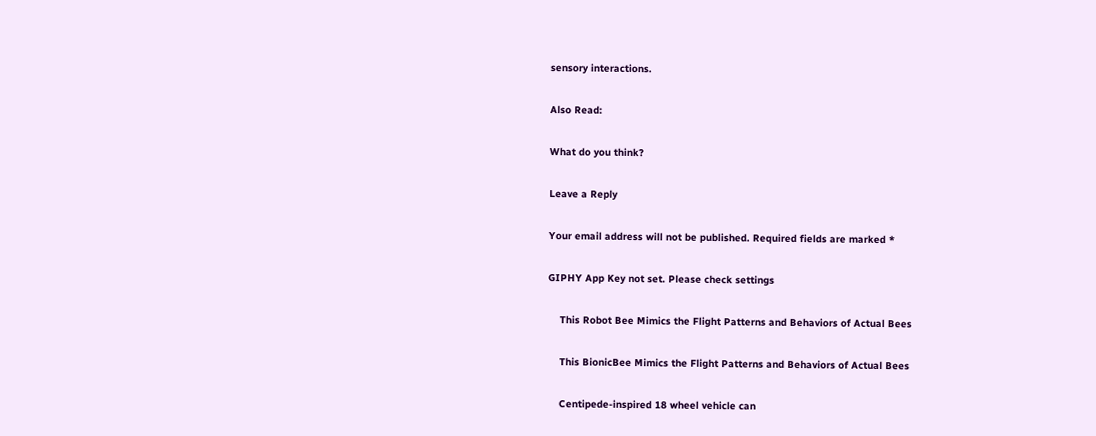sensory interactions.

Also Read:

What do you think?

Leave a Reply

Your email address will not be published. Required fields are marked *

GIPHY App Key not set. Please check settings

    This Robot Bee Mimics the Flight Patterns and Behaviors of Actual Bees

    This BionicBee Mimics the Flight Patterns and Behaviors of Actual Bees

    Centipede-inspired 18 wheel vehicle can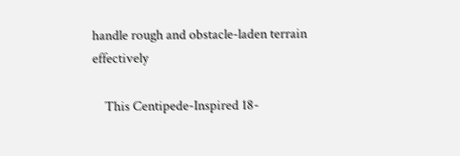handle rough and obstacle-laden terrain effectively

    This Centipede-Inspired 18-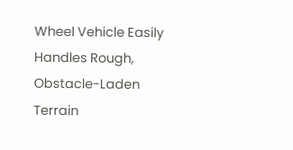Wheel Vehicle Easily Handles Rough, Obstacle-Laden Terrain